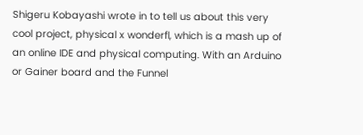Shigeru Kobayashi wrote in to tell us about this very cool project, physical x wonderfl, which is a mash up of an online IDE and physical computing. With an Arduino or Gainer board and the Funnel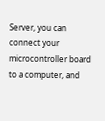Server, you can connect your microcontroller board to a computer, and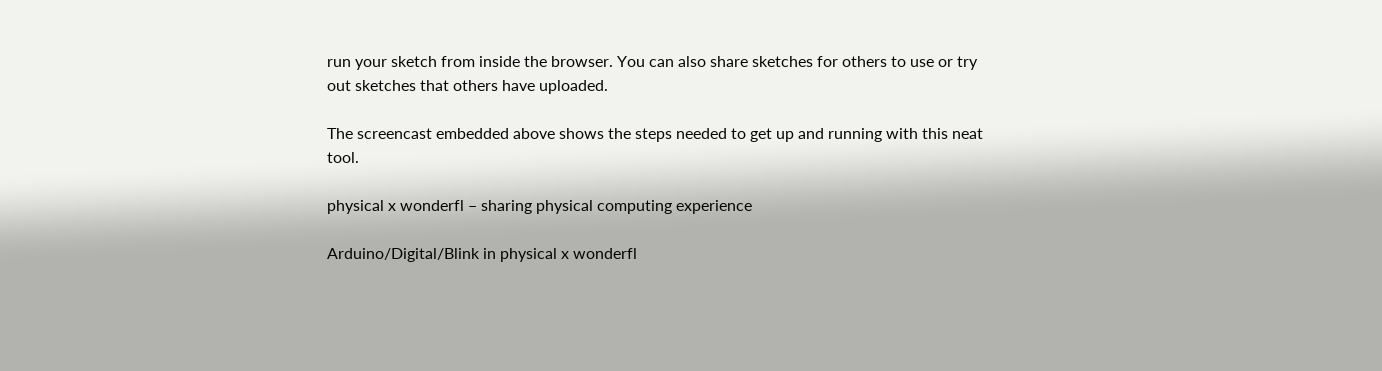run your sketch from inside the browser. You can also share sketches for others to use or try out sketches that others have uploaded.

The screencast embedded above shows the steps needed to get up and running with this neat tool.

physical x wonderfl – sharing physical computing experience

Arduino/Digital/Blink in physical x wonderfl